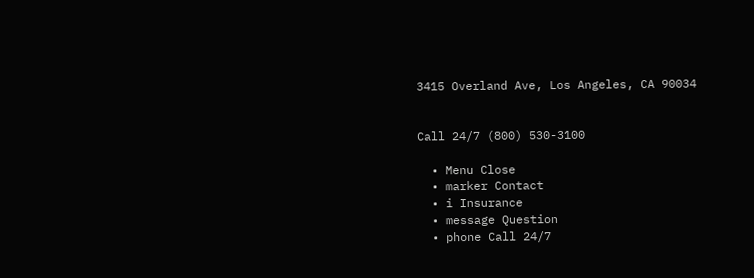3415 Overland Ave, Los Angeles, CA 90034


Call 24/7 (800) 530-3100

  • Menu Close
  • marker Contact
  • i Insurance
  • message Question
  • phone Call 24/7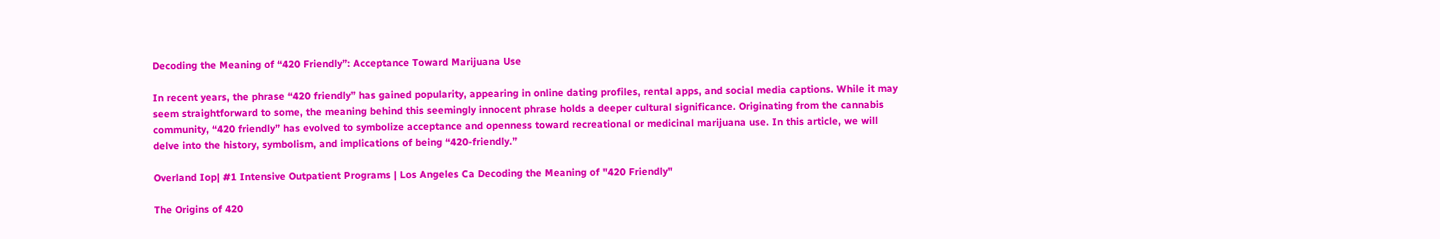Decoding the Meaning of “420 Friendly”: Acceptance Toward Marijuana Use

In recent years, the phrase “420 friendly” has gained popularity, appearing in online dating profiles, rental apps, and social media captions. While it may seem straightforward to some, the meaning behind this seemingly innocent phrase holds a deeper cultural significance. Originating from the cannabis community, “420 friendly” has evolved to symbolize acceptance and openness toward recreational or medicinal marijuana use. In this article, we will delve into the history, symbolism, and implications of being “420-friendly.”

Overland Iop| #1 Intensive Outpatient Programs | Los Angeles Ca Decoding the Meaning of "420 Friendly"

The Origins of 420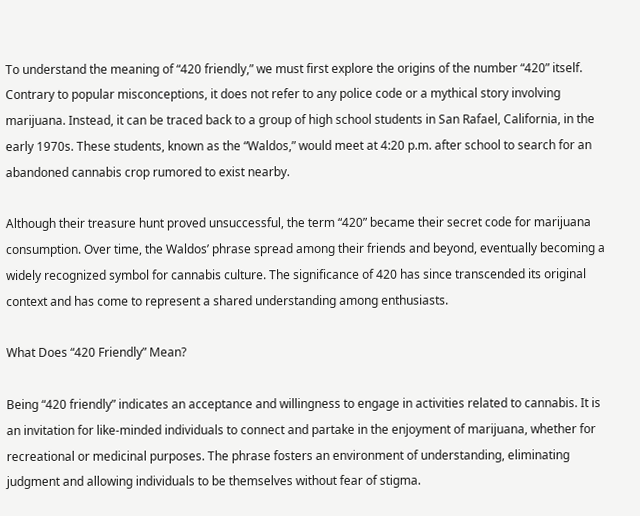To understand the meaning of “420 friendly,” we must first explore the origins of the number “420” itself. Contrary to popular misconceptions, it does not refer to any police code or a mythical story involving marijuana. Instead, it can be traced back to a group of high school students in San Rafael, California, in the early 1970s. These students, known as the “Waldos,” would meet at 4:20 p.m. after school to search for an abandoned cannabis crop rumored to exist nearby.

Although their treasure hunt proved unsuccessful, the term “420” became their secret code for marijuana consumption. Over time, the Waldos’ phrase spread among their friends and beyond, eventually becoming a widely recognized symbol for cannabis culture. The significance of 420 has since transcended its original context and has come to represent a shared understanding among enthusiasts.

What Does “420 Friendly” Mean?

Being “420 friendly” indicates an acceptance and willingness to engage in activities related to cannabis. It is an invitation for like-minded individuals to connect and partake in the enjoyment of marijuana, whether for recreational or medicinal purposes. The phrase fosters an environment of understanding, eliminating judgment and allowing individuals to be themselves without fear of stigma.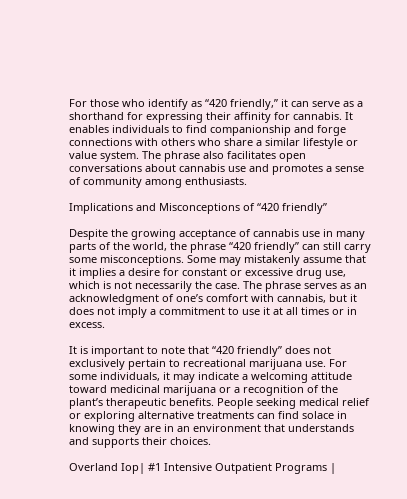For those who identify as “420 friendly,” it can serve as a shorthand for expressing their affinity for cannabis. It enables individuals to find companionship and forge connections with others who share a similar lifestyle or value system. The phrase also facilitates open conversations about cannabis use and promotes a sense of community among enthusiasts.

Implications and Misconceptions of “420 friendly”

Despite the growing acceptance of cannabis use in many parts of the world, the phrase “420 friendly” can still carry some misconceptions. Some may mistakenly assume that it implies a desire for constant or excessive drug use, which is not necessarily the case. The phrase serves as an acknowledgment of one’s comfort with cannabis, but it does not imply a commitment to use it at all times or in excess.

It is important to note that “420 friendly” does not exclusively pertain to recreational marijuana use. For some individuals, it may indicate a welcoming attitude toward medicinal marijuana or a recognition of the plant’s therapeutic benefits. People seeking medical relief or exploring alternative treatments can find solace in knowing they are in an environment that understands and supports their choices.

Overland Iop| #1 Intensive Outpatient Programs |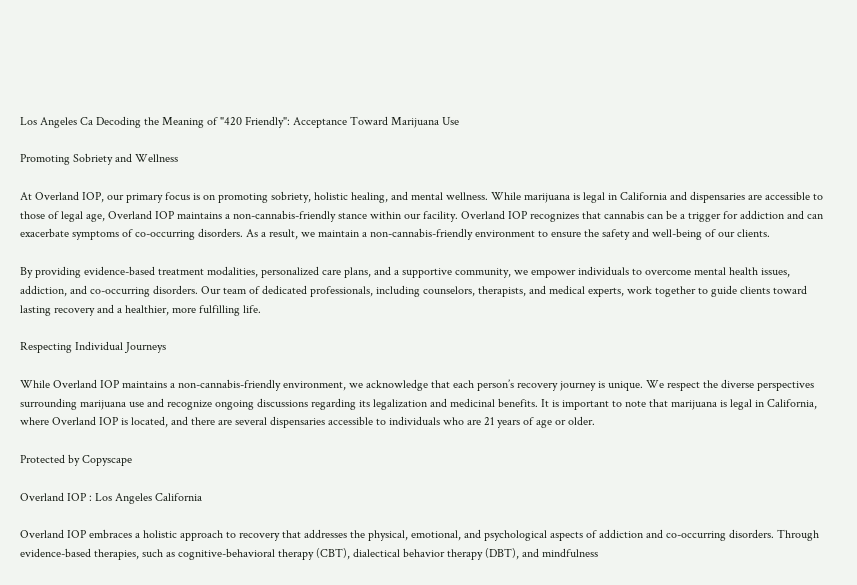Los Angeles Ca Decoding the Meaning of "420 Friendly": Acceptance Toward Marijuana Use

Promoting Sobriety and Wellness

At Overland IOP, our primary focus is on promoting sobriety, holistic healing, and mental wellness. While marijuana is legal in California and dispensaries are accessible to those of legal age, Overland IOP maintains a non-cannabis-friendly stance within our facility. Overland IOP recognizes that cannabis can be a trigger for addiction and can exacerbate symptoms of co-occurring disorders. As a result, we maintain a non-cannabis-friendly environment to ensure the safety and well-being of our clients.

By providing evidence-based treatment modalities, personalized care plans, and a supportive community, we empower individuals to overcome mental health issues, addiction, and co-occurring disorders. Our team of dedicated professionals, including counselors, therapists, and medical experts, work together to guide clients toward lasting recovery and a healthier, more fulfilling life.

Respecting Individual Journeys

While Overland IOP maintains a non-cannabis-friendly environment, we acknowledge that each person’s recovery journey is unique. We respect the diverse perspectives surrounding marijuana use and recognize ongoing discussions regarding its legalization and medicinal benefits. It is important to note that marijuana is legal in California, where Overland IOP is located, and there are several dispensaries accessible to individuals who are 21 years of age or older.

Protected by Copyscape

Overland IOP : Los Angeles California

Overland IOP embraces a holistic approach to recovery that addresses the physical, emotional, and psychological aspects of addiction and co-occurring disorders. Through evidence-based therapies, such as cognitive-behavioral therapy (CBT), dialectical behavior therapy (DBT), and mindfulness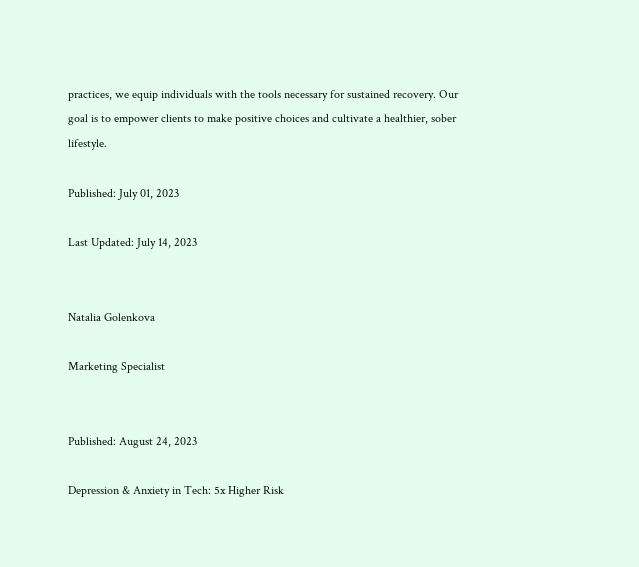practices, we equip individuals with the tools necessary for sustained recovery. Our goal is to empower clients to make positive choices and cultivate a healthier, sober lifestyle.

Published: July 01, 2023

Last Updated: July 14, 2023


Natalia Golenkova

Marketing Specialist


Published: August 24, 2023

Depression & Anxiety in Tech: 5x Higher Risk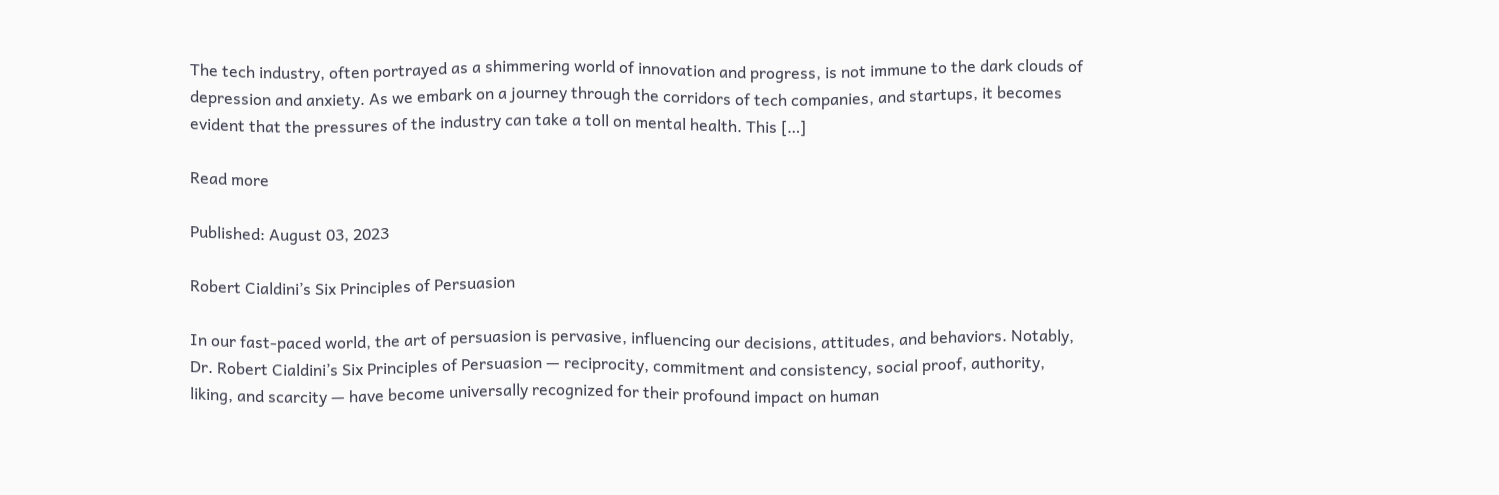The tech industry, often portrayed as a shimmering world of innovation and progress, is not immune to the dark clouds of depression and anxiety. As we embark on a journey through the corridors of tech companies, and startups, it becomes evident that the pressures of the industry can take a toll on mental health. This […]

Read more

Published: August 03, 2023

Robert Cialdini’s Six Principles of Persuasion

In our fast-paced world, the art of persuasion is pervasive, influencing our decisions, attitudes, and behaviors. Notably, Dr. Robert Cialdini’s Six Principles of Persuasion — reciprocity, commitment and consistency, social proof, authority, liking, and scarcity — have become universally recognized for their profound impact on human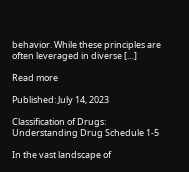behavior. While these principles are often leveraged in diverse […]

Read more

Published: July 14, 2023

Classification of Drugs: Understanding Drug Schedule 1-5

In the vast landscape of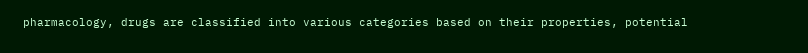pharmacology, drugs are classified into various categories based on their properties, potential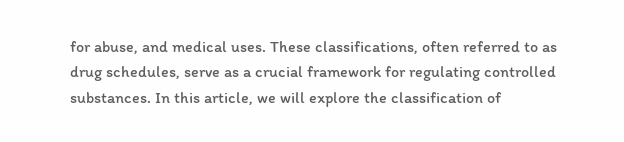for abuse, and medical uses. These classifications, often referred to as drug schedules, serve as a crucial framework for regulating controlled substances. In this article, we will explore the classification of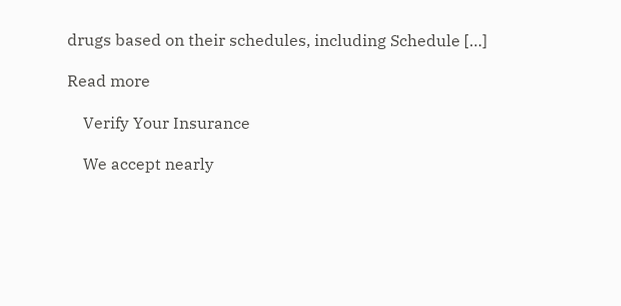drugs based on their schedules, including Schedule […]

Read more

    Verify Your Insurance

    We accept nearly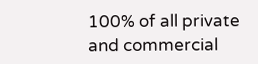100% of all private and commercial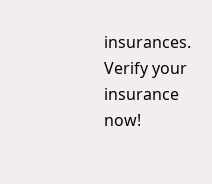insurances. Verify your insurance now!